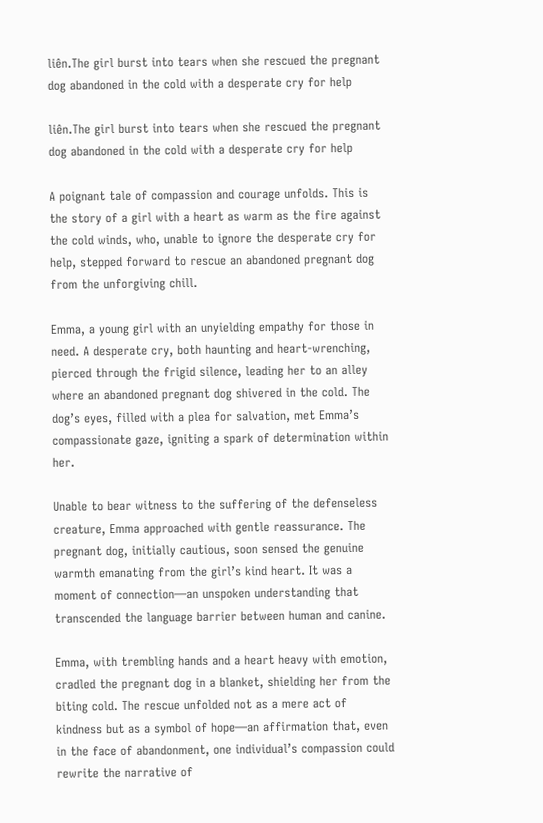liên.The girl burst into tears when she rescued the pregnant dog abandoned in the cold with a desperate cry for help

liên.The girl burst into tears when she rescued the pregnant dog abandoned in the cold with a desperate cry for help

A poignant tale of compassion and courage unfolds. This is the story of a girl with a heart as warm as the fire against the cold winds, who, unable to ignore the desperate cry for help, stepped forward to rescue an abandoned pregnant dog from the unforgiving chill.

Emma, a young girl with an unyielding empathy for those in need. A desperate cry, both haunting and heart-wrenching, pierced through the frigid silence, leading her to an alley where an abandoned pregnant dog shivered in the cold. The dog’s eyes, filled with a plea for salvation, met Emma’s compassionate gaze, igniting a spark of determination within her.

Unable to bear witness to the suffering of the defenseless creature, Emma approached with gentle reassurance. The pregnant dog, initially cautious, soon sensed the genuine warmth emanating from the girl’s kind heart. It was a moment of connection—an unspoken understanding that transcended the language barrier between human and canine.

Emma, with trembling hands and a heart heavy with emotion, cradled the pregnant dog in a blanket, shielding her from the biting cold. The rescue unfolded not as a mere act of kindness but as a symbol of hope—an affirmation that, even in the face of abandonment, one individual’s compassion could rewrite the narrative of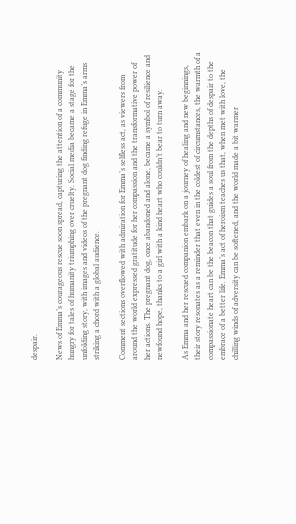despair.

News of Emma’s courageous rescue soon spread, capturing the attention of a community hungry for tales of humanity triumphing over cruelty. Social media became a stage for the unfolding story, with images and videos of the pregnant dog finding refuge in Emma’s arms striking a chord with a global audience.

Comment sections overflowed with admiration for Emma’s selfless act, as viewers from around the world expressed gratitude for her compassion and the transformative power of her actions. The pregnant dog, once abandoned and alone, became a symbol of resilience and newfound hope, thanks to a girl with a kind heart who couldn’t bear to turn away.

As Emma and her rescued companion embark on a journey of healing and new beginnings, their story resonates as a reminder that even in the coldest of circumstances, the warmth of a compassionate heart can be the beacon that guides a soul from the depths of despair to the embrace of a better life. Emma’s act of heroism teaches us that, when met with love, the chilling winds of adversity can be softened, and the world made a bit warmer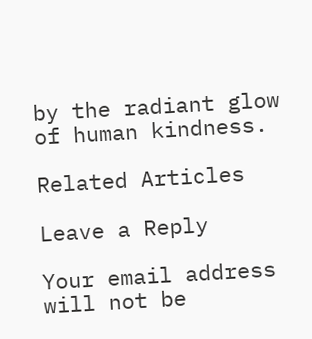by the radiant glow of human kindness.

Related Articles

Leave a Reply

Your email address will not be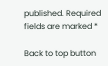published. Required fields are marked *

Back to top button